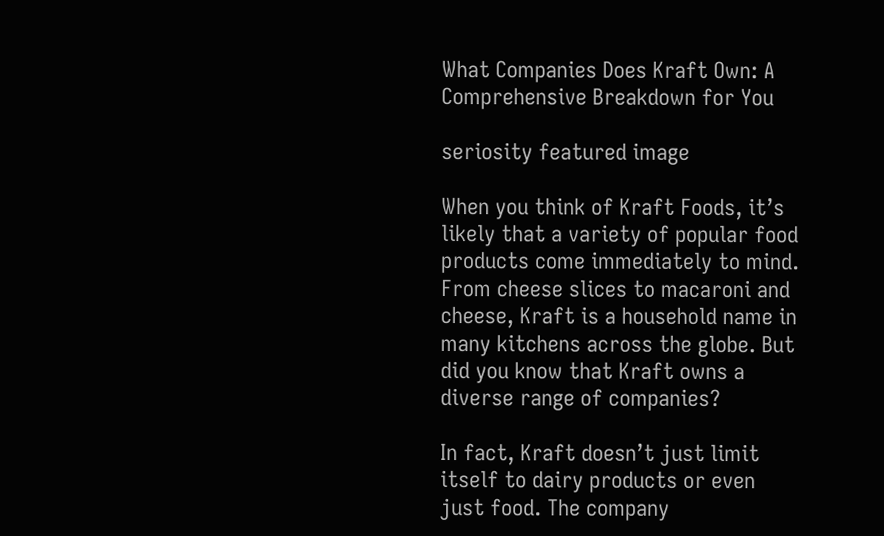What Companies Does Kraft Own: A Comprehensive Breakdown for You

seriosity featured image

When you think of Kraft Foods, it’s likely that a variety of popular food products come immediately to mind. From cheese slices to macaroni and cheese, Kraft is a household name in many kitchens across the globe. But did you know that Kraft owns a diverse range of companies?

In fact, Kraft doesn’t just limit itself to dairy products or even just food. The company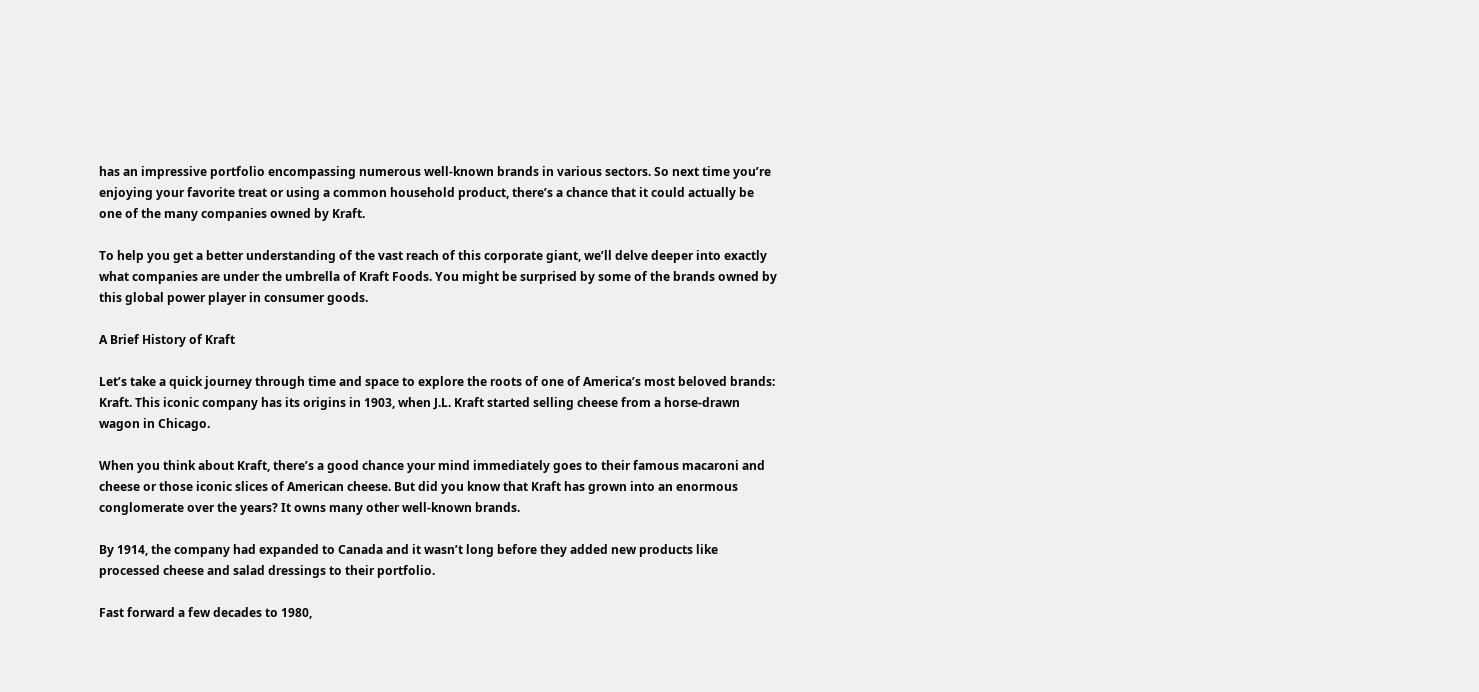has an impressive portfolio encompassing numerous well-known brands in various sectors. So next time you’re enjoying your favorite treat or using a common household product, there’s a chance that it could actually be one of the many companies owned by Kraft.

To help you get a better understanding of the vast reach of this corporate giant, we’ll delve deeper into exactly what companies are under the umbrella of Kraft Foods. You might be surprised by some of the brands owned by this global power player in consumer goods.

A Brief History of Kraft

Let’s take a quick journey through time and space to explore the roots of one of America’s most beloved brands: Kraft. This iconic company has its origins in 1903, when J.L. Kraft started selling cheese from a horse-drawn wagon in Chicago.

When you think about Kraft, there’s a good chance your mind immediately goes to their famous macaroni and cheese or those iconic slices of American cheese. But did you know that Kraft has grown into an enormous conglomerate over the years? It owns many other well-known brands.

By 1914, the company had expanded to Canada and it wasn’t long before they added new products like processed cheese and salad dressings to their portfolio.

Fast forward a few decades to 1980,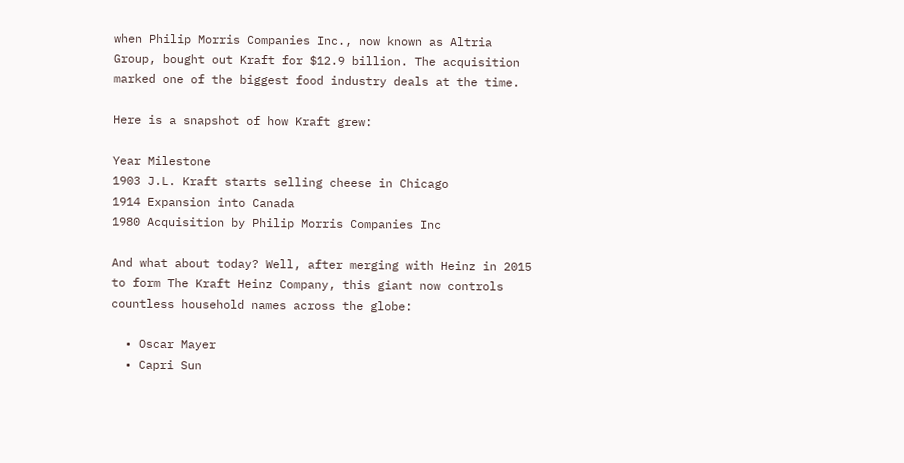when Philip Morris Companies Inc., now known as Altria Group, bought out Kraft for $12.9 billion. The acquisition marked one of the biggest food industry deals at the time.

Here is a snapshot of how Kraft grew:

Year Milestone
1903 J.L. Kraft starts selling cheese in Chicago
1914 Expansion into Canada
1980 Acquisition by Philip Morris Companies Inc

And what about today? Well, after merging with Heinz in 2015 to form The Kraft Heinz Company, this giant now controls countless household names across the globe:

  • Oscar Mayer
  • Capri Sun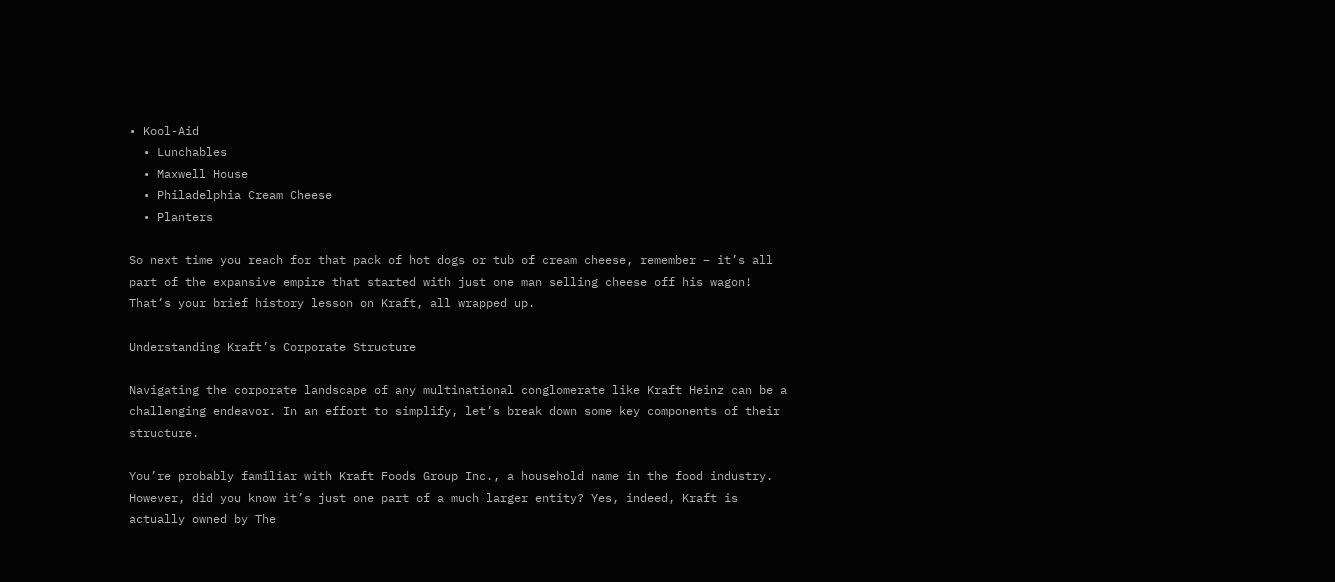• Kool-Aid
  • Lunchables
  • Maxwell House
  • Philadelphia Cream Cheese
  • Planters

So next time you reach for that pack of hot dogs or tub of cream cheese, remember – it’s all part of the expansive empire that started with just one man selling cheese off his wagon! That’s your brief history lesson on Kraft, all wrapped up.

Understanding Kraft’s Corporate Structure

Navigating the corporate landscape of any multinational conglomerate like Kraft Heinz can be a challenging endeavor. In an effort to simplify, let’s break down some key components of their structure.

You’re probably familiar with Kraft Foods Group Inc., a household name in the food industry. However, did you know it’s just one part of a much larger entity? Yes, indeed, Kraft is actually owned by The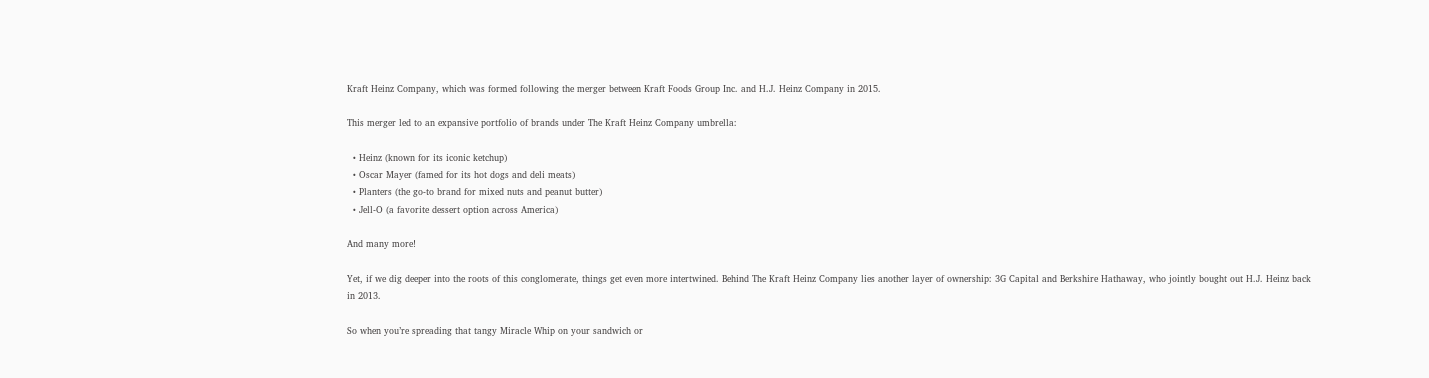Kraft Heinz Company, which was formed following the merger between Kraft Foods Group Inc. and H.J. Heinz Company in 2015.

This merger led to an expansive portfolio of brands under The Kraft Heinz Company umbrella:

  • Heinz (known for its iconic ketchup)
  • Oscar Mayer (famed for its hot dogs and deli meats)
  • Planters (the go-to brand for mixed nuts and peanut butter)
  • Jell-O (a favorite dessert option across America)

And many more!

Yet, if we dig deeper into the roots of this conglomerate, things get even more intertwined. Behind The Kraft Heinz Company lies another layer of ownership: 3G Capital and Berkshire Hathaway, who jointly bought out H.J. Heinz back in 2013.

So when you’re spreading that tangy Miracle Whip on your sandwich or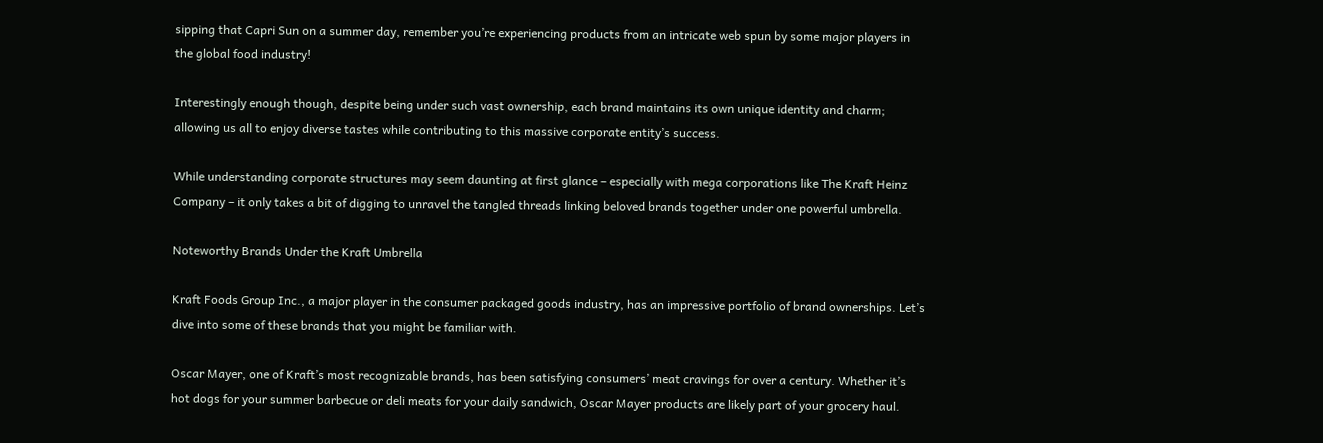sipping that Capri Sun on a summer day, remember you’re experiencing products from an intricate web spun by some major players in the global food industry!

Interestingly enough though, despite being under such vast ownership, each brand maintains its own unique identity and charm; allowing us all to enjoy diverse tastes while contributing to this massive corporate entity’s success.

While understanding corporate structures may seem daunting at first glance – especially with mega corporations like The Kraft Heinz Company – it only takes a bit of digging to unravel the tangled threads linking beloved brands together under one powerful umbrella.

Noteworthy Brands Under the Kraft Umbrella

Kraft Foods Group Inc., a major player in the consumer packaged goods industry, has an impressive portfolio of brand ownerships. Let’s dive into some of these brands that you might be familiar with.

Oscar Mayer, one of Kraft’s most recognizable brands, has been satisfying consumers’ meat cravings for over a century. Whether it’s hot dogs for your summer barbecue or deli meats for your daily sandwich, Oscar Mayer products are likely part of your grocery haul.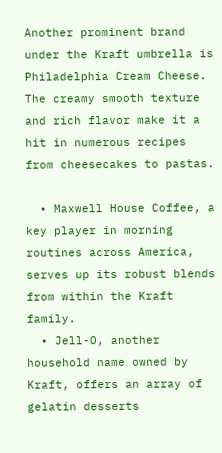Another prominent brand under the Kraft umbrella is Philadelphia Cream Cheese. The creamy smooth texture and rich flavor make it a hit in numerous recipes from cheesecakes to pastas.

  • Maxwell House Coffee, a key player in morning routines across America, serves up its robust blends from within the Kraft family.
  • Jell-O, another household name owned by Kraft, offers an array of gelatin desserts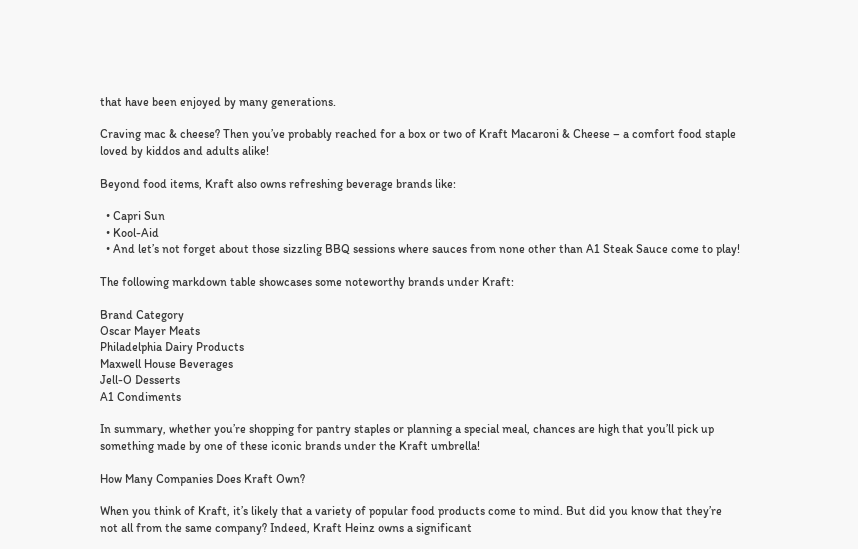that have been enjoyed by many generations.

Craving mac & cheese? Then you’ve probably reached for a box or two of Kraft Macaroni & Cheese – a comfort food staple loved by kiddos and adults alike!

Beyond food items, Kraft also owns refreshing beverage brands like:

  • Capri Sun
  • Kool-Aid
  • And let’s not forget about those sizzling BBQ sessions where sauces from none other than A1 Steak Sauce come to play!

The following markdown table showcases some noteworthy brands under Kraft:

Brand Category
Oscar Mayer Meats
Philadelphia Dairy Products
Maxwell House Beverages
Jell-O Desserts
A1 Condiments

In summary, whether you’re shopping for pantry staples or planning a special meal, chances are high that you’ll pick up something made by one of these iconic brands under the Kraft umbrella!

How Many Companies Does Kraft Own?

When you think of Kraft, it’s likely that a variety of popular food products come to mind. But did you know that they’re not all from the same company? Indeed, Kraft Heinz owns a significant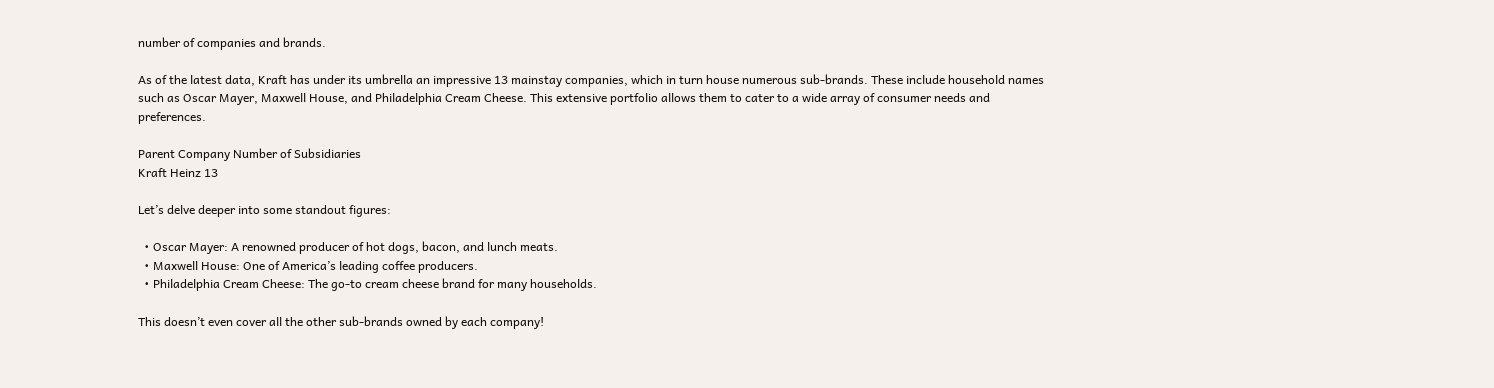number of companies and brands.

As of the latest data, Kraft has under its umbrella an impressive 13 mainstay companies, which in turn house numerous sub-brands. These include household names such as Oscar Mayer, Maxwell House, and Philadelphia Cream Cheese. This extensive portfolio allows them to cater to a wide array of consumer needs and preferences.

Parent Company Number of Subsidiaries
Kraft Heinz 13

Let’s delve deeper into some standout figures:

  • Oscar Mayer: A renowned producer of hot dogs, bacon, and lunch meats.
  • Maxwell House: One of America’s leading coffee producers.
  • Philadelphia Cream Cheese: The go-to cream cheese brand for many households.

This doesn’t even cover all the other sub-brands owned by each company!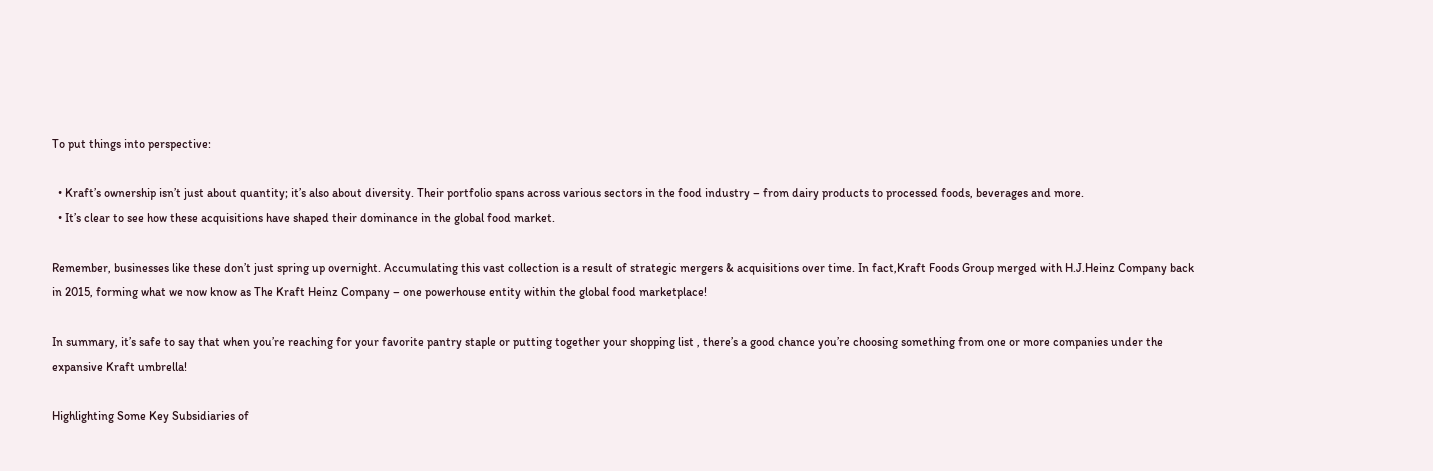To put things into perspective:

  • Kraft’s ownership isn’t just about quantity; it’s also about diversity. Their portfolio spans across various sectors in the food industry – from dairy products to processed foods, beverages and more.
  • It’s clear to see how these acquisitions have shaped their dominance in the global food market.

Remember, businesses like these don’t just spring up overnight. Accumulating this vast collection is a result of strategic mergers & acquisitions over time. In fact,Kraft Foods Group merged with H.J.Heinz Company back in 2015, forming what we now know as The Kraft Heinz Company – one powerhouse entity within the global food marketplace!

In summary, it’s safe to say that when you’re reaching for your favorite pantry staple or putting together your shopping list , there’s a good chance you’re choosing something from one or more companies under the expansive Kraft umbrella!

Highlighting Some Key Subsidiaries of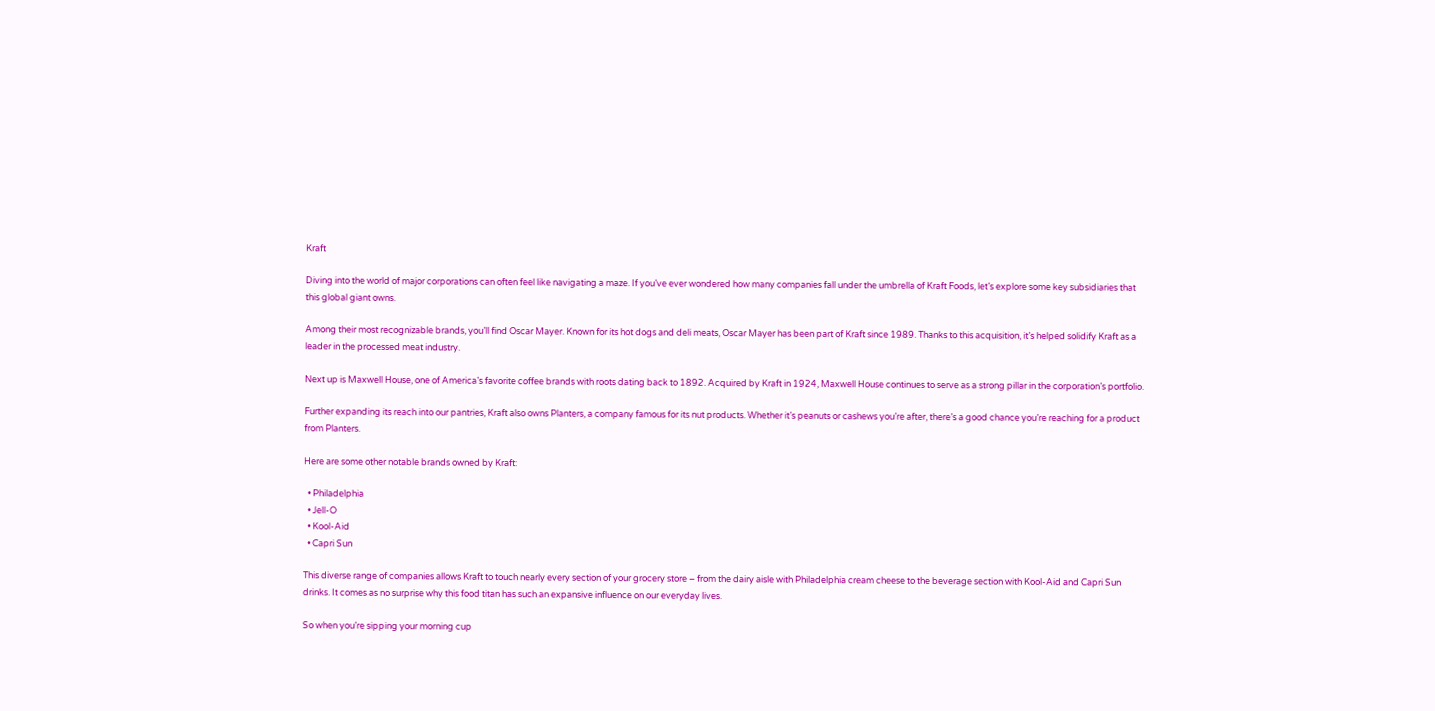Kraft

Diving into the world of major corporations can often feel like navigating a maze. If you’ve ever wondered how many companies fall under the umbrella of Kraft Foods, let’s explore some key subsidiaries that this global giant owns.

Among their most recognizable brands, you’ll find Oscar Mayer. Known for its hot dogs and deli meats, Oscar Mayer has been part of Kraft since 1989. Thanks to this acquisition, it’s helped solidify Kraft as a leader in the processed meat industry.

Next up is Maxwell House, one of America’s favorite coffee brands with roots dating back to 1892. Acquired by Kraft in 1924, Maxwell House continues to serve as a strong pillar in the corporation’s portfolio.

Further expanding its reach into our pantries, Kraft also owns Planters, a company famous for its nut products. Whether it’s peanuts or cashews you’re after, there’s a good chance you’re reaching for a product from Planters.

Here are some other notable brands owned by Kraft:

  • Philadelphia
  • Jell-O
  • Kool-Aid
  • Capri Sun

This diverse range of companies allows Kraft to touch nearly every section of your grocery store – from the dairy aisle with Philadelphia cream cheese to the beverage section with Kool-Aid and Capri Sun drinks. It comes as no surprise why this food titan has such an expansive influence on our everyday lives.

So when you’re sipping your morning cup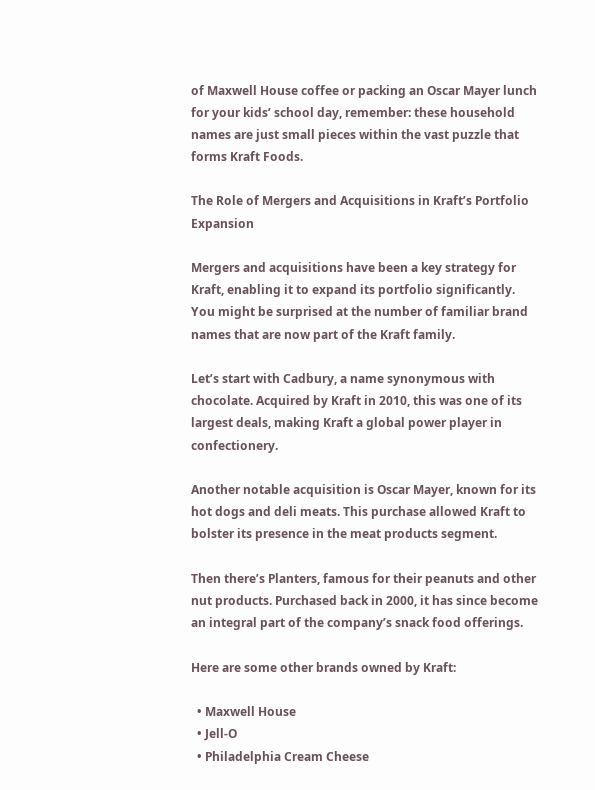of Maxwell House coffee or packing an Oscar Mayer lunch for your kids’ school day, remember: these household names are just small pieces within the vast puzzle that forms Kraft Foods.

The Role of Mergers and Acquisitions in Kraft’s Portfolio Expansion

Mergers and acquisitions have been a key strategy for Kraft, enabling it to expand its portfolio significantly. You might be surprised at the number of familiar brand names that are now part of the Kraft family.

Let’s start with Cadbury, a name synonymous with chocolate. Acquired by Kraft in 2010, this was one of its largest deals, making Kraft a global power player in confectionery.

Another notable acquisition is Oscar Mayer, known for its hot dogs and deli meats. This purchase allowed Kraft to bolster its presence in the meat products segment.

Then there’s Planters, famous for their peanuts and other nut products. Purchased back in 2000, it has since become an integral part of the company’s snack food offerings.

Here are some other brands owned by Kraft:

  • Maxwell House
  • Jell-O
  • Philadelphia Cream Cheese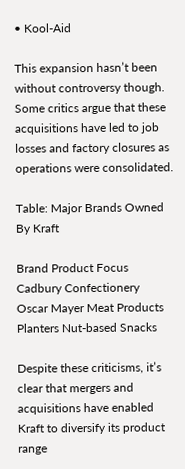• Kool-Aid

This expansion hasn’t been without controversy though. Some critics argue that these acquisitions have led to job losses and factory closures as operations were consolidated.

Table: Major Brands Owned By Kraft

Brand Product Focus
Cadbury Confectionery
Oscar Mayer Meat Products
Planters Nut-based Snacks

Despite these criticisms, it’s clear that mergers and acquisitions have enabled Kraft to diversify its product range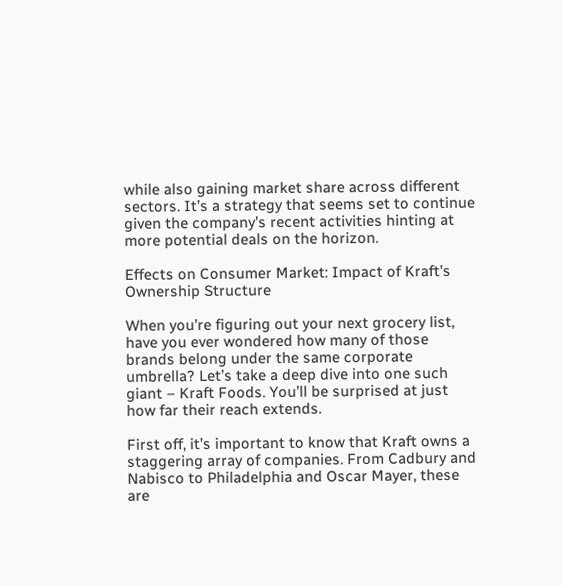while also gaining market share across different sectors. It’s a strategy that seems set to continue given the company’s recent activities hinting at more potential deals on the horizon.

Effects on Consumer Market: Impact of Kraft’s Ownership Structure

When you’re figuring out your next grocery list, have you ever wondered how many of those brands belong under the same corporate umbrella? Let’s take a deep dive into one such giant – Kraft Foods. You’ll be surprised at just how far their reach extends.

First off, it’s important to know that Kraft owns a staggering array of companies. From Cadbury and Nabisco to Philadelphia and Oscar Mayer, these are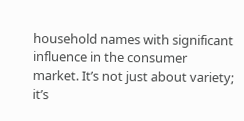household names with significant influence in the consumer market. It’s not just about variety; it’s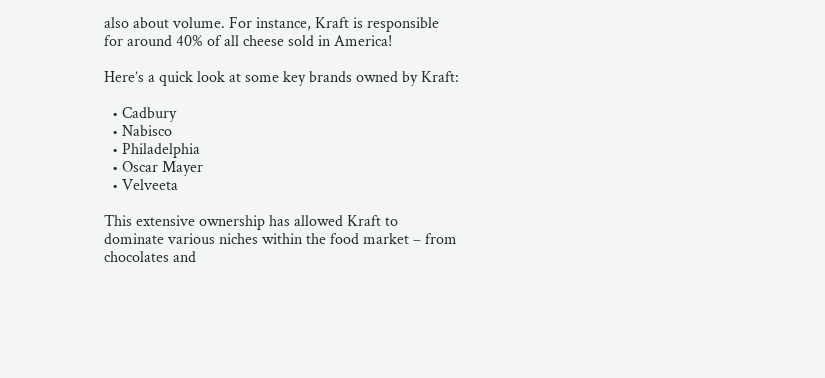also about volume. For instance, Kraft is responsible for around 40% of all cheese sold in America!

Here’s a quick look at some key brands owned by Kraft:

  • Cadbury
  • Nabisco
  • Philadelphia
  • Oscar Mayer
  • Velveeta

This extensive ownership has allowed Kraft to dominate various niches within the food market – from chocolates and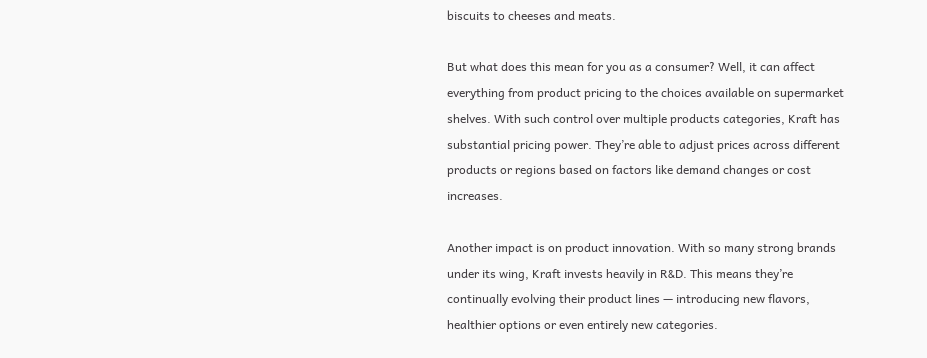biscuits to cheeses and meats.

But what does this mean for you as a consumer? Well, it can affect everything from product pricing to the choices available on supermarket shelves. With such control over multiple products categories, Kraft has substantial pricing power. They’re able to adjust prices across different products or regions based on factors like demand changes or cost increases.

Another impact is on product innovation. With so many strong brands under its wing, Kraft invests heavily in R&D. This means they’re continually evolving their product lines — introducing new flavors, healthier options or even entirely new categories.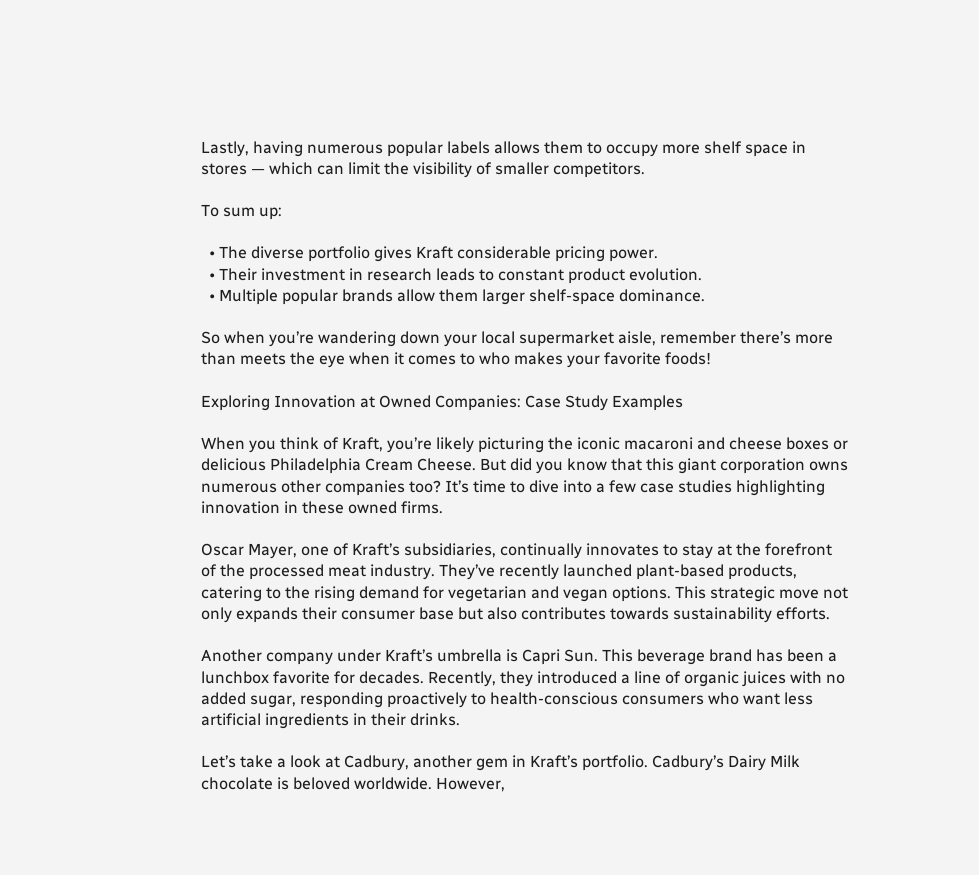Lastly, having numerous popular labels allows them to occupy more shelf space in stores — which can limit the visibility of smaller competitors.

To sum up:

  • The diverse portfolio gives Kraft considerable pricing power.
  • Their investment in research leads to constant product evolution.
  • Multiple popular brands allow them larger shelf-space dominance.

So when you’re wandering down your local supermarket aisle, remember there’s more than meets the eye when it comes to who makes your favorite foods!

Exploring Innovation at Owned Companies: Case Study Examples

When you think of Kraft, you’re likely picturing the iconic macaroni and cheese boxes or delicious Philadelphia Cream Cheese. But did you know that this giant corporation owns numerous other companies too? It’s time to dive into a few case studies highlighting innovation in these owned firms.

Oscar Mayer, one of Kraft’s subsidiaries, continually innovates to stay at the forefront of the processed meat industry. They’ve recently launched plant-based products, catering to the rising demand for vegetarian and vegan options. This strategic move not only expands their consumer base but also contributes towards sustainability efforts.

Another company under Kraft’s umbrella is Capri Sun. This beverage brand has been a lunchbox favorite for decades. Recently, they introduced a line of organic juices with no added sugar, responding proactively to health-conscious consumers who want less artificial ingredients in their drinks.

Let’s take a look at Cadbury, another gem in Kraft’s portfolio. Cadbury’s Dairy Milk chocolate is beloved worldwide. However,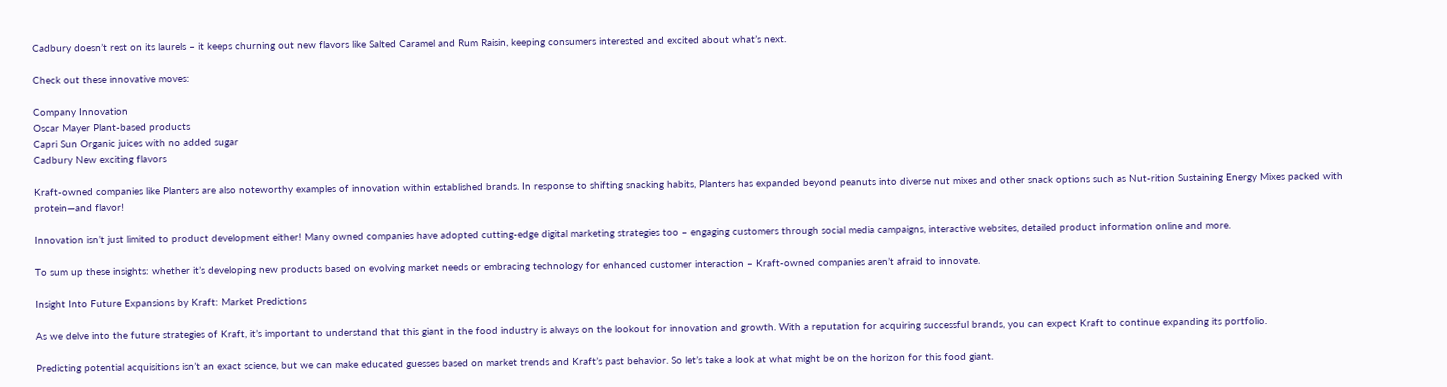Cadbury doesn’t rest on its laurels – it keeps churning out new flavors like Salted Caramel and Rum Raisin, keeping consumers interested and excited about what’s next.

Check out these innovative moves:

Company Innovation
Oscar Mayer Plant-based products
Capri Sun Organic juices with no added sugar
Cadbury New exciting flavors

Kraft-owned companies like Planters are also noteworthy examples of innovation within established brands. In response to shifting snacking habits, Planters has expanded beyond peanuts into diverse nut mixes and other snack options such as Nut-rition Sustaining Energy Mixes packed with protein—and flavor!

Innovation isn’t just limited to product development either! Many owned companies have adopted cutting-edge digital marketing strategies too – engaging customers through social media campaigns, interactive websites, detailed product information online and more.

To sum up these insights: whether it’s developing new products based on evolving market needs or embracing technology for enhanced customer interaction – Kraft-owned companies aren’t afraid to innovate.

Insight Into Future Expansions by Kraft: Market Predictions

As we delve into the future strategies of Kraft, it’s important to understand that this giant in the food industry is always on the lookout for innovation and growth. With a reputation for acquiring successful brands, you can expect Kraft to continue expanding its portfolio.

Predicting potential acquisitions isn’t an exact science, but we can make educated guesses based on market trends and Kraft’s past behavior. So let’s take a look at what might be on the horizon for this food giant.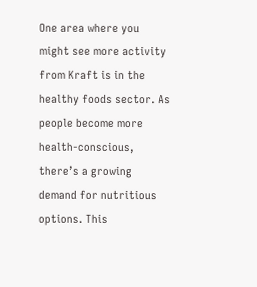One area where you might see more activity from Kraft is in the healthy foods sector. As people become more health-conscious, there’s a growing demand for nutritious options. This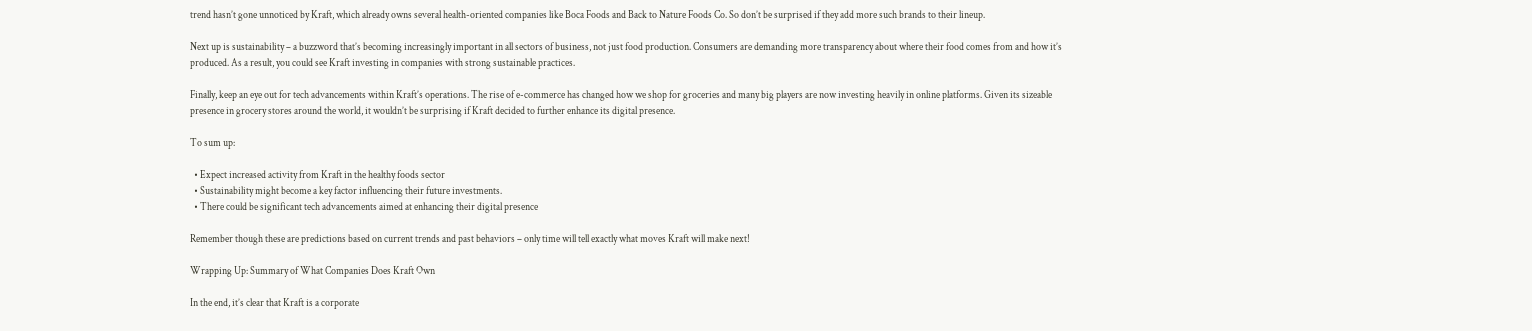trend hasn’t gone unnoticed by Kraft, which already owns several health-oriented companies like Boca Foods and Back to Nature Foods Co. So don’t be surprised if they add more such brands to their lineup.

Next up is sustainability – a buzzword that’s becoming increasingly important in all sectors of business, not just food production. Consumers are demanding more transparency about where their food comes from and how it’s produced. As a result, you could see Kraft investing in companies with strong sustainable practices.

Finally, keep an eye out for tech advancements within Kraft’s operations. The rise of e-commerce has changed how we shop for groceries and many big players are now investing heavily in online platforms. Given its sizeable presence in grocery stores around the world, it wouldn’t be surprising if Kraft decided to further enhance its digital presence.

To sum up:

  • Expect increased activity from Kraft in the healthy foods sector
  • Sustainability might become a key factor influencing their future investments.
  • There could be significant tech advancements aimed at enhancing their digital presence

Remember though these are predictions based on current trends and past behaviors – only time will tell exactly what moves Kraft will make next!

Wrapping Up: Summary of What Companies Does Kraft Own

In the end, it’s clear that Kraft is a corporate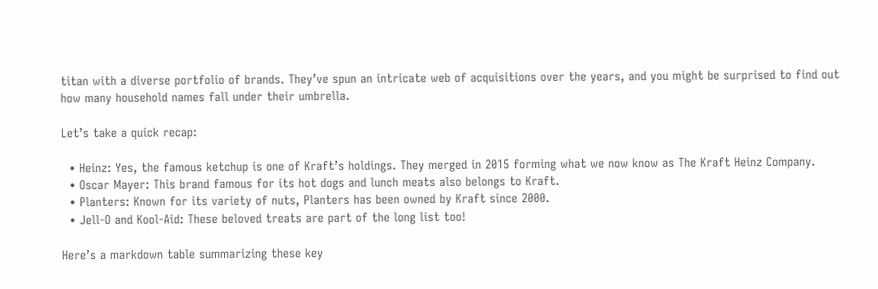titan with a diverse portfolio of brands. They’ve spun an intricate web of acquisitions over the years, and you might be surprised to find out how many household names fall under their umbrella.

Let’s take a quick recap:

  • Heinz: Yes, the famous ketchup is one of Kraft’s holdings. They merged in 2015 forming what we now know as The Kraft Heinz Company.
  • Oscar Mayer: This brand famous for its hot dogs and lunch meats also belongs to Kraft.
  • Planters: Known for its variety of nuts, Planters has been owned by Kraft since 2000.
  • Jell-O and Kool-Aid: These beloved treats are part of the long list too!

Here’s a markdown table summarizing these key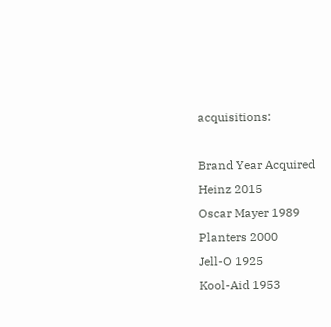acquisitions:

Brand Year Acquired
Heinz 2015
Oscar Mayer 1989
Planters 2000
Jell-O 1925
Kool-Aid 1953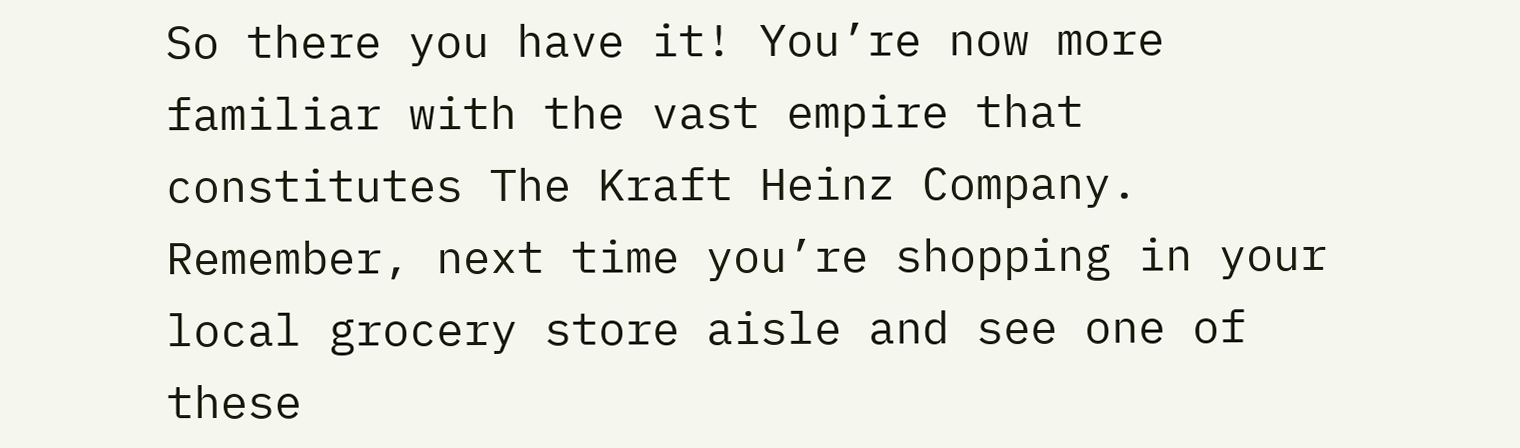So there you have it! You’re now more familiar with the vast empire that constitutes The Kraft Heinz Company. Remember, next time you’re shopping in your local grocery store aisle and see one of these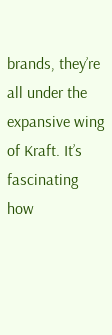brands, they’re all under the expansive wing of Kraft. It’s fascinating how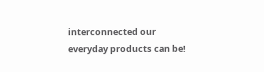interconnected our everyday products can be!